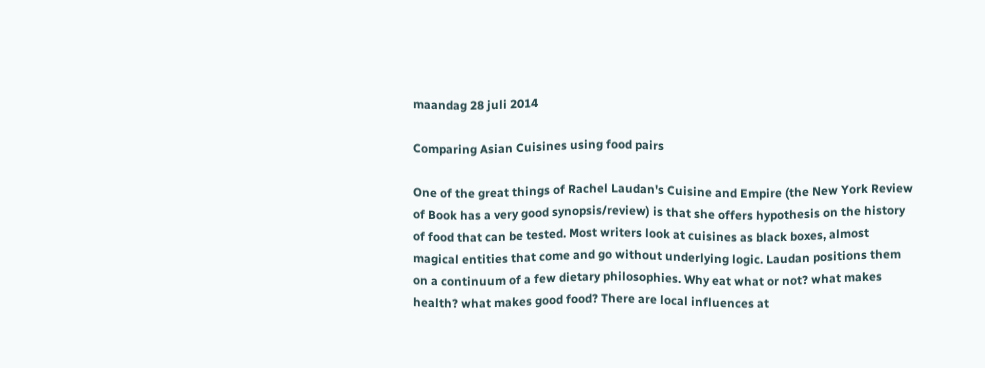maandag 28 juli 2014

Comparing Asian Cuisines using food pairs

One of the great things of Rachel Laudan's Cuisine and Empire (the New York Review of Book has a very good synopsis/review) is that she offers hypothesis on the history of food that can be tested. Most writers look at cuisines as black boxes, almost magical entities that come and go without underlying logic. Laudan positions them on a continuum of a few dietary philosophies. Why eat what or not? what makes health? what makes good food? There are local influences at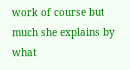work of course but much she explains by what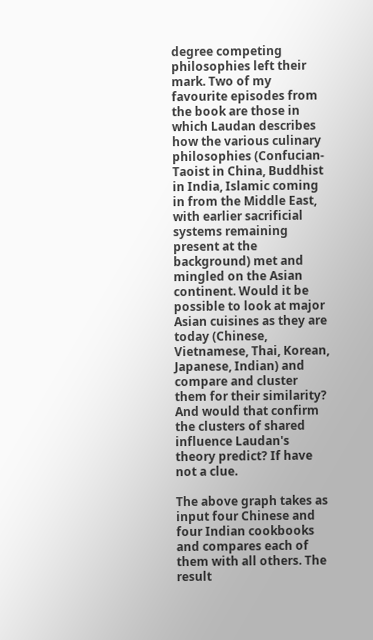degree competing philosophies left their mark. Two of my favourite episodes from the book are those in which Laudan describes how the various culinary philosophies (Confucian-Taoist in China, Buddhist in India, Islamic coming in from the Middle East, with earlier sacrificial systems remaining present at the background) met and mingled on the Asian continent. Would it be possible to look at major Asian cuisines as they are today (Chinese, Vietnamese, Thai, Korean, Japanese, Indian) and compare and cluster them for their similarity? And would that confirm the clusters of shared influence Laudan's theory predict? If have not a clue.

The above graph takes as input four Chinese and four Indian cookbooks and compares each of them with all others. The result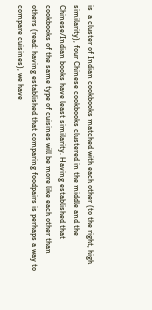is  a cluster of Indian cookbooks matched with each other (to the right, high similarity), four Chinese cookbooks clustered in the middle and the Chinese/Indian books have least similarity. Having established that cookbooks of the same type of cuisines will be more like each other than others (read: having established that comparing foodpairs is perhaps a way to compare cuisines), we have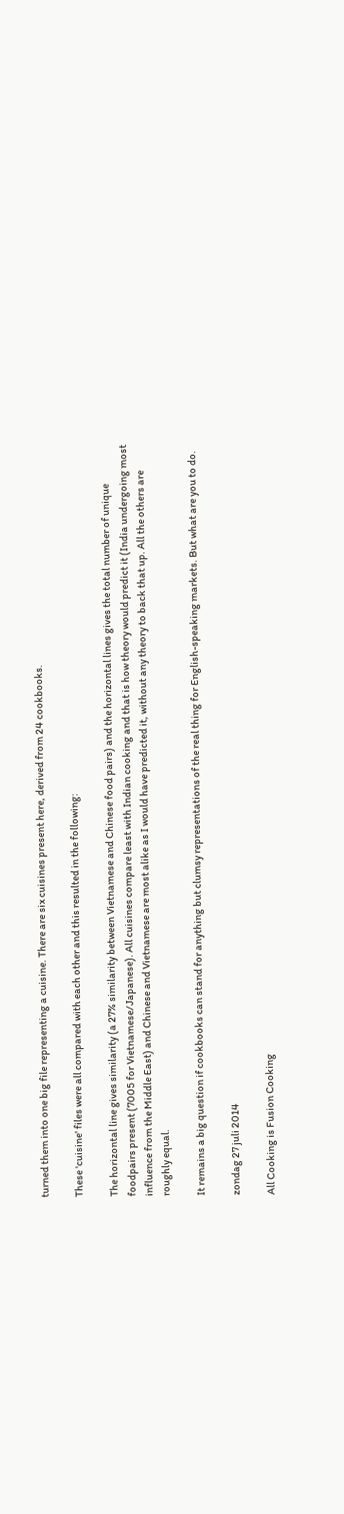turned them into one big file representing a cuisine. There are six cuisines present here, derived from 24 cookbooks.

These 'cuisine' files were all compared with each other and this resulted in the following:

The horizontal line gives similarity (a 27% similarity between Vietnamese and Chinese food pairs) and the horizontal lines gives the total number of unique foodpairs present (7005 for Vietnamese/Japanese). All cuisines compare least with Indian cooking and that is how theory would predict it (India undergoing most influence from the Middle East) and Chinese and Vietnamese are most alike as I would have predicted it, without any theory to back that up. All the others are roughly equal.

It remains a big question if cookbooks can stand for anything but clumsy representations of the real thing for English-speaking markets. But what are you to do.

zondag 27 juli 2014

All Cooking is Fusion Cooking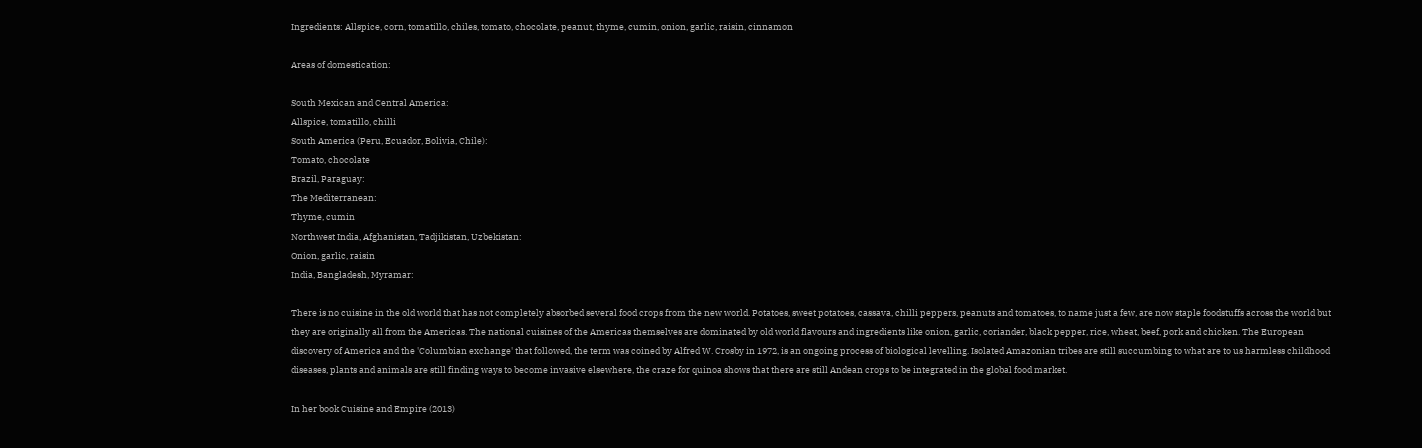Ingredients: Allspice, corn, tomatillo, chiles, tomato, chocolate, peanut, thyme, cumin, onion, garlic, raisin, cinnamon

Areas of domestication:

South Mexican and Central America:
Allspice, tomatillo, chilli
South America (Peru, Ecuador, Bolivia, Chile):
Tomato, chocolate
Brazil, Paraguay:
The Mediterranean:
Thyme, cumin
Northwest India, Afghanistan, Tadjikistan, Uzbekistan:
Onion, garlic, raisin
India, Bangladesh, Myramar:

There is no cuisine in the old world that has not completely absorbed several food crops from the new world. Potatoes, sweet potatoes, cassava, chilli peppers, peanuts and tomatoes, to name just a few, are now staple foodstuffs across the world but they are originally all from the Americas. The national cuisines of the Americas themselves are dominated by old world flavours and ingredients like onion, garlic, coriander, black pepper, rice, wheat, beef, pork and chicken. The European discovery of America and the 'Columbian exchange' that followed, the term was coined by Alfred W. Crosby in 1972, is an ongoing process of biological levelling. Isolated Amazonian tribes are still succumbing to what are to us harmless childhood diseases, plants and animals are still finding ways to become invasive elsewhere, the craze for quinoa shows that there are still Andean crops to be integrated in the global food market.

In her book Cuisine and Empire (2013)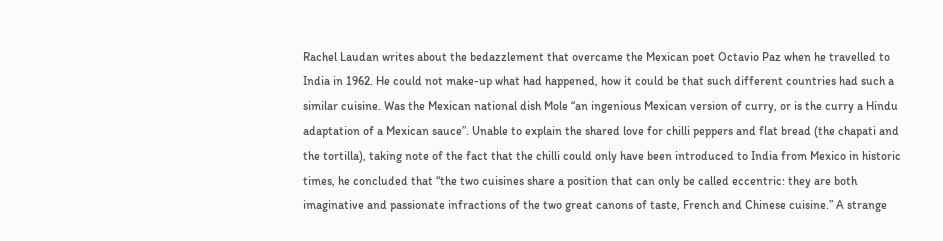Rachel Laudan writes about the bedazzlement that overcame the Mexican poet Octavio Paz when he travelled to India in 1962. He could not make-up what had happened, how it could be that such different countries had such a similar cuisine. Was the Mexican national dish Mole “an ingenious Mexican version of curry, or is the curry a Hindu adaptation of a Mexican sauce”. Unable to explain the shared love for chilli peppers and flat bread (the chapati and the tortilla), taking note of the fact that the chilli could only have been introduced to India from Mexico in historic times, he concluded that “the two cuisines share a position that can only be called eccentric: they are both imaginative and passionate infractions of the two great canons of taste, French and Chinese cuisine.” A strange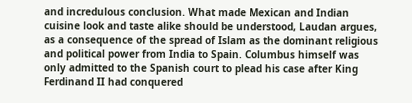and incredulous conclusion. What made Mexican and Indian cuisine look and taste alike should be understood, Laudan argues, as a consequence of the spread of Islam as the dominant religious and political power from India to Spain. Columbus himself was only admitted to the Spanish court to plead his case after King Ferdinand II had conquered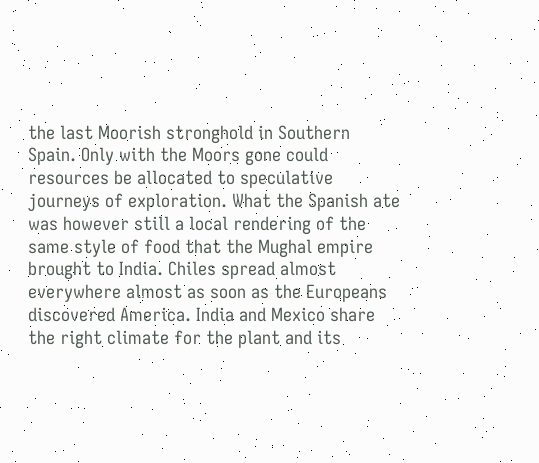the last Moorish stronghold in Southern Spain. Only with the Moors gone could resources be allocated to speculative journeys of exploration. What the Spanish ate was however still a local rendering of the same style of food that the Mughal empire brought to India. Chiles spread almost everywhere almost as soon as the Europeans discovered America. India and Mexico share the right climate for the plant and its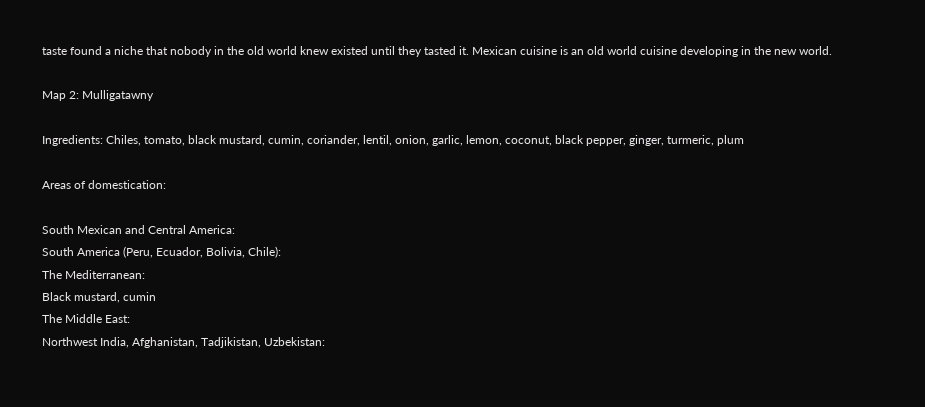taste found a niche that nobody in the old world knew existed until they tasted it. Mexican cuisine is an old world cuisine developing in the new world.

Map 2: Mulligatawny

Ingredients: Chiles, tomato, black mustard, cumin, coriander, lentil, onion, garlic, lemon, coconut, black pepper, ginger, turmeric, plum

Areas of domestication:

South Mexican and Central America:
South America (Peru, Ecuador, Bolivia, Chile):
The Mediterranean:
Black mustard, cumin
The Middle East:
Northwest India, Afghanistan, Tadjikistan, Uzbekistan: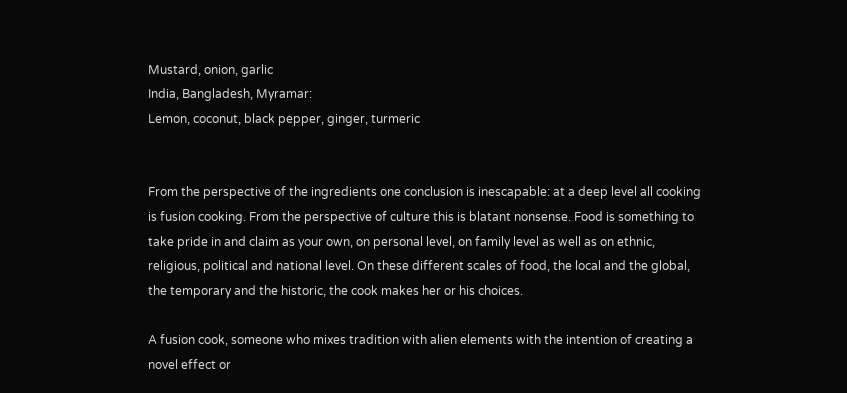Mustard, onion, garlic
India, Bangladesh, Myramar:
Lemon, coconut, black pepper, ginger, turmeric


From the perspective of the ingredients one conclusion is inescapable: at a deep level all cooking is fusion cooking. From the perspective of culture this is blatant nonsense. Food is something to take pride in and claim as your own, on personal level, on family level as well as on ethnic, religious, political and national level. On these different scales of food, the local and the global, the temporary and the historic, the cook makes her or his choices.

A fusion cook, someone who mixes tradition with alien elements with the intention of creating a novel effect or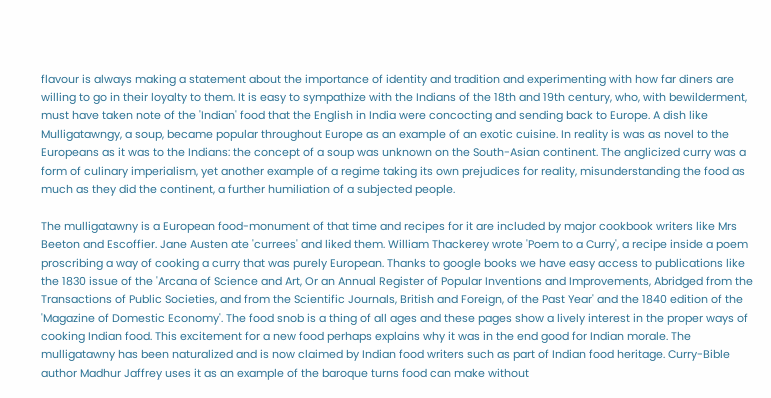flavour is always making a statement about the importance of identity and tradition and experimenting with how far diners are willing to go in their loyalty to them. It is easy to sympathize with the Indians of the 18th and 19th century, who, with bewilderment, must have taken note of the 'Indian' food that the English in India were concocting and sending back to Europe. A dish like Mulligatawngy, a soup, became popular throughout Europe as an example of an exotic cuisine. In reality is was as novel to the Europeans as it was to the Indians: the concept of a soup was unknown on the South-Asian continent. The anglicized curry was a form of culinary imperialism, yet another example of a regime taking its own prejudices for reality, misunderstanding the food as much as they did the continent, a further humiliation of a subjected people.

The mulligatawny is a European food-monument of that time and recipes for it are included by major cookbook writers like Mrs Beeton and Escoffier. Jane Austen ate 'currees' and liked them. William Thackerey wrote 'Poem to a Curry', a recipe inside a poem proscribing a way of cooking a curry that was purely European. Thanks to google books we have easy access to publications like the 1830 issue of the 'Arcana of Science and Art, Or an Annual Register of Popular Inventions and Improvements, Abridged from the Transactions of Public Societies, and from the Scientific Journals, British and Foreign, of the Past Year' and the 1840 edition of the 'Magazine of Domestic Economy'. The food snob is a thing of all ages and these pages show a lively interest in the proper ways of cooking Indian food. This excitement for a new food perhaps explains why it was in the end good for Indian morale. The mulligatawny has been naturalized and is now claimed by Indian food writers such as part of Indian food heritage. Curry-Bible author Madhur Jaffrey uses it as an example of the baroque turns food can make without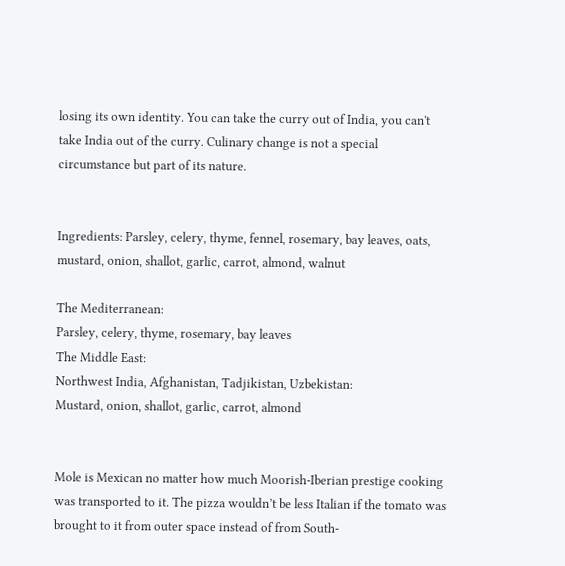losing its own identity. You can take the curry out of India, you can't take India out of the curry. Culinary change is not a special circumstance but part of its nature.


Ingredients: Parsley, celery, thyme, fennel, rosemary, bay leaves, oats, mustard, onion, shallot, garlic, carrot, almond, walnut

The Mediterranean:
Parsley, celery, thyme, rosemary, bay leaves
The Middle East:
Northwest India, Afghanistan, Tadjikistan, Uzbekistan:
Mustard, onion, shallot, garlic, carrot, almond


Mole is Mexican no matter how much Moorish-Iberian prestige cooking was transported to it. The pizza wouldn’t be less Italian if the tomato was brought to it from outer space instead of from South-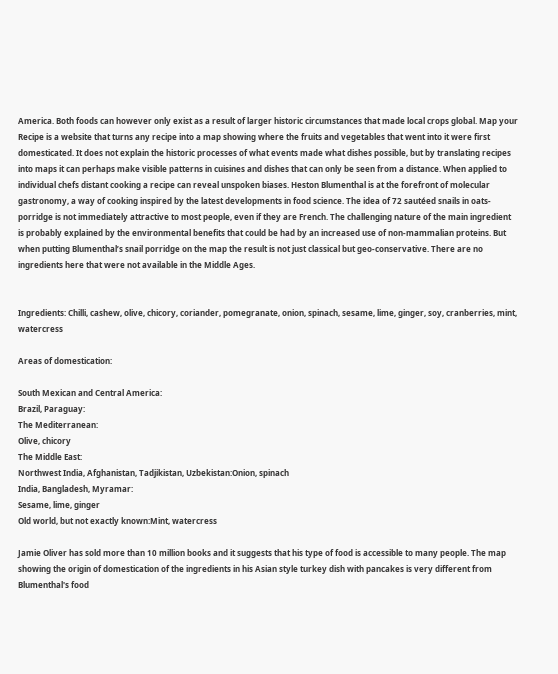America. Both foods can however only exist as a result of larger historic circumstances that made local crops global. Map your Recipe is a website that turns any recipe into a map showing where the fruits and vegetables that went into it were first domesticated. It does not explain the historic processes of what events made what dishes possible, but by translating recipes into maps it can perhaps make visible patterns in cuisines and dishes that can only be seen from a distance. When applied to individual chefs distant cooking a recipe can reveal unspoken biases. Heston Blumenthal is at the forefront of molecular gastronomy, a way of cooking inspired by the latest developments in food science. The idea of 72 sautéed snails in oats-porridge is not immediately attractive to most people, even if they are French. The challenging nature of the main ingredient is probably explained by the environmental benefits that could be had by an increased use of non-mammalian proteins. But when putting Blumenthal’s snail porridge on the map the result is not just classical but geo-conservative. There are no ingredients here that were not available in the Middle Ages.


Ingredients: Chilli, cashew, olive, chicory, coriander, pomegranate, onion, spinach, sesame, lime, ginger, soy, cranberries, mint, watercress

Areas of domestication:

South Mexican and Central America:
Brazil, Paraguay:
The Mediterranean:
Olive, chicory
The Middle East:
Northwest India, Afghanistan, Tadjikistan, Uzbekistan:Onion, spinach
India, Bangladesh, Myramar:
Sesame, lime, ginger
Old world, but not exactly known:Mint, watercress

Jamie Oliver has sold more than 10 million books and it suggests that his type of food is accessible to many people. The map showing the origin of domestication of the ingredients in his Asian style turkey dish with pancakes is very different from Blumenthal's food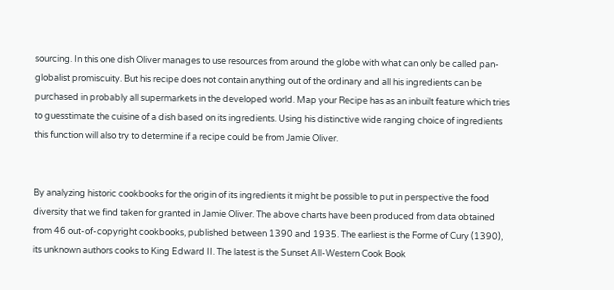sourcing. In this one dish Oliver manages to use resources from around the globe with what can only be called pan-globalist promiscuity. But his recipe does not contain anything out of the ordinary and all his ingredients can be purchased in probably all supermarkets in the developed world. Map your Recipe has as an inbuilt feature which tries to guesstimate the cuisine of a dish based on its ingredients. Using his distinctive wide ranging choice of ingredients this function will also try to determine if a recipe could be from Jamie Oliver.


By analyzing historic cookbooks for the origin of its ingredients it might be possible to put in perspective the food diversity that we find taken for granted in Jamie Oliver. The above charts have been produced from data obtained from 46 out-of-copyright cookbooks, published between 1390 and 1935. The earliest is the Forme of Cury (1390), its unknown authors cooks to King Edward II. The latest is the Sunset All-Western Cook Book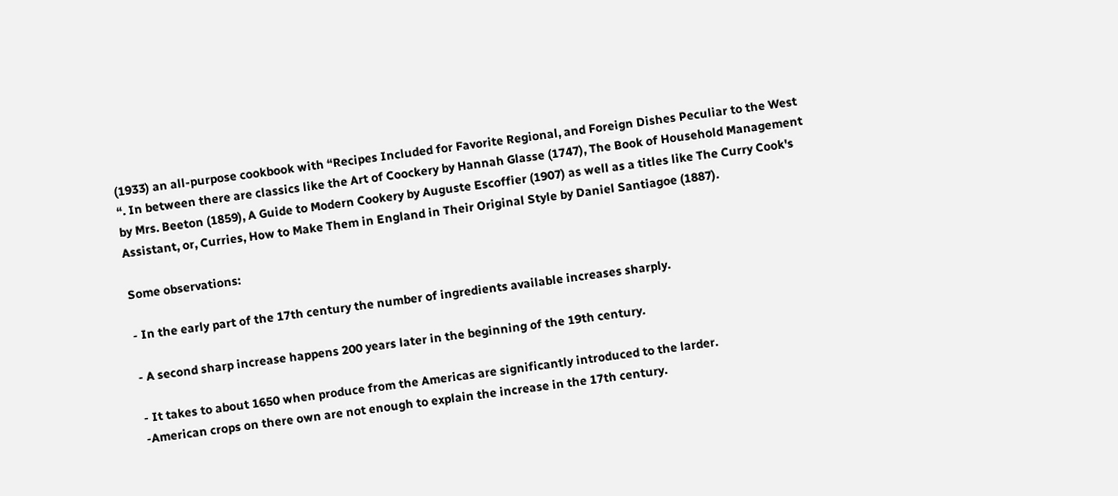(1933) an all-purpose cookbook with “Recipes Included for Favorite Regional, and Foreign Dishes Peculiar to the West “. In between there are classics like the Art of Coockery by Hannah Glasse (1747), The Book of Household Management by Mrs. Beeton (1859), A Guide to Modern Cookery by Auguste Escoffier (1907) as well as a titles like The Curry Cook's Assistant, or, Curries, How to Make Them in England in Their Original Style by Daniel Santiagoe (1887).

Some observations:

- In the early part of the 17th century the number of ingredients available increases sharply.

- A second sharp increase happens 200 years later in the beginning of the 19th century.

- It takes to about 1650 when produce from the Americas are significantly introduced to the larder.
-American crops on there own are not enough to explain the increase in the 17th century.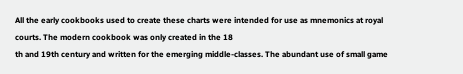All the early cookbooks used to create these charts were intended for use as mnemonics at royal courts. The modern cookbook was only created in the 18
th and 19th century and written for the emerging middle-classes. The abundant use of small game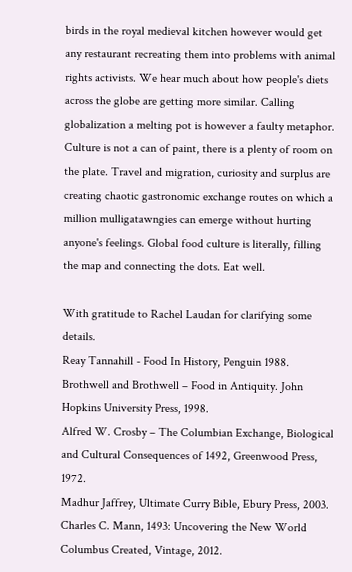birds in the royal medieval kitchen however would get any restaurant recreating them into problems with animal rights activists. We hear much about how people's diets across the globe are getting more similar. Calling globalization a melting pot is however a faulty metaphor. Culture is not a can of paint, there is a plenty of room on the plate. Travel and migration, curiosity and surplus are creating chaotic gastronomic exchange routes on which a million mulligatawngies can emerge without hurting anyone's feelings. Global food culture is literally, filling the map and connecting the dots. Eat well.

With gratitude to Rachel Laudan for clarifying some details.
Reay Tannahill - Food In History, Penguin 1988.
Brothwell and Brothwell – Food in Antiquity. John Hopkins University Press, 1998.
Alfred W. Crosby – The Columbian Exchange, Biological and Cultural Consequences of 1492, Greenwood Press, 1972.
Madhur Jaffrey, Ultimate Curry Bible, Ebury Press, 2003.
Charles C. Mann, 1493: Uncovering the New World Columbus Created, Vintage, 2012.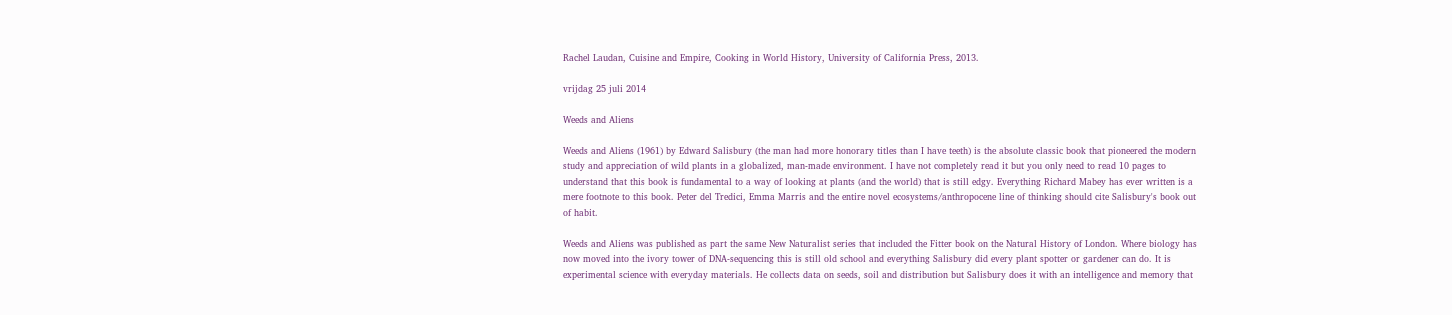Rachel Laudan, Cuisine and Empire, Cooking in World History, University of California Press, 2013.

vrijdag 25 juli 2014

Weeds and Aliens

Weeds and Aliens (1961) by Edward Salisbury (the man had more honorary titles than I have teeth) is the absolute classic book that pioneered the modern study and appreciation of wild plants in a globalized, man-made environment. I have not completely read it but you only need to read 10 pages to understand that this book is fundamental to a way of looking at plants (and the world) that is still edgy. Everything Richard Mabey has ever written is a mere footnote to this book. Peter del Tredici, Emma Marris and the entire novel ecosystems/anthropocene line of thinking should cite Salisbury's book out of habit.

Weeds and Aliens was published as part the same New Naturalist series that included the Fitter book on the Natural History of London. Where biology has now moved into the ivory tower of DNA-sequencing this is still old school and everything Salisbury did every plant spotter or gardener can do. It is experimental science with everyday materials. He collects data on seeds, soil and distribution but Salisbury does it with an intelligence and memory that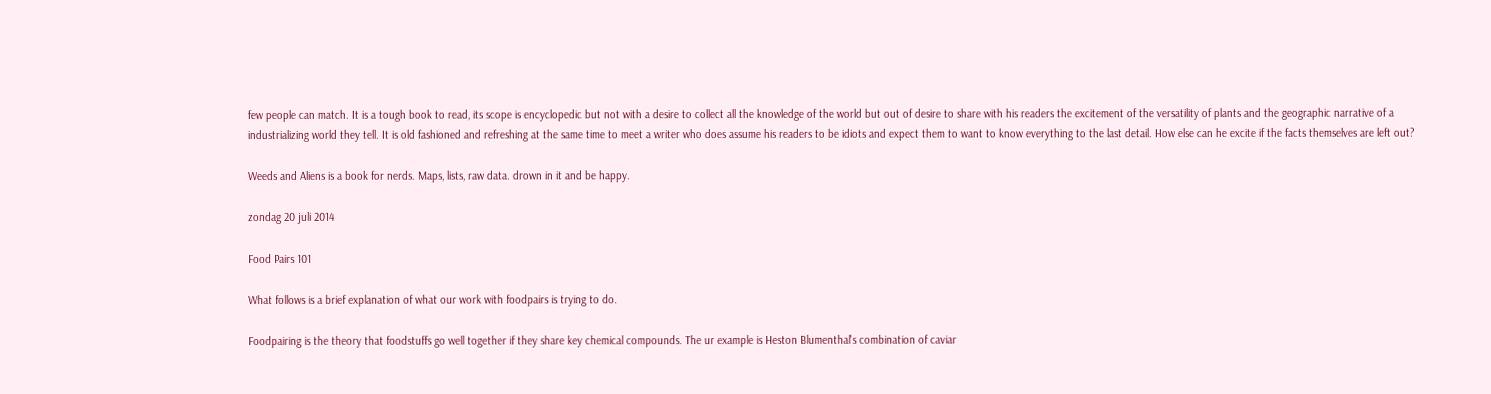few people can match. It is a tough book to read, its scope is encyclopedic but not with a desire to collect all the knowledge of the world but out of desire to share with his readers the excitement of the versatility of plants and the geographic narrative of a industrializing world they tell. It is old fashioned and refreshing at the same time to meet a writer who does assume his readers to be idiots and expect them to want to know everything to the last detail. How else can he excite if the facts themselves are left out?

Weeds and Aliens is a book for nerds. Maps, lists, raw data. drown in it and be happy.

zondag 20 juli 2014

Food Pairs 101

What follows is a brief explanation of what our work with foodpairs is trying to do.

Foodpairing is the theory that foodstuffs go well together if they share key chemical compounds. The ur example is Heston Blumenthal's combination of caviar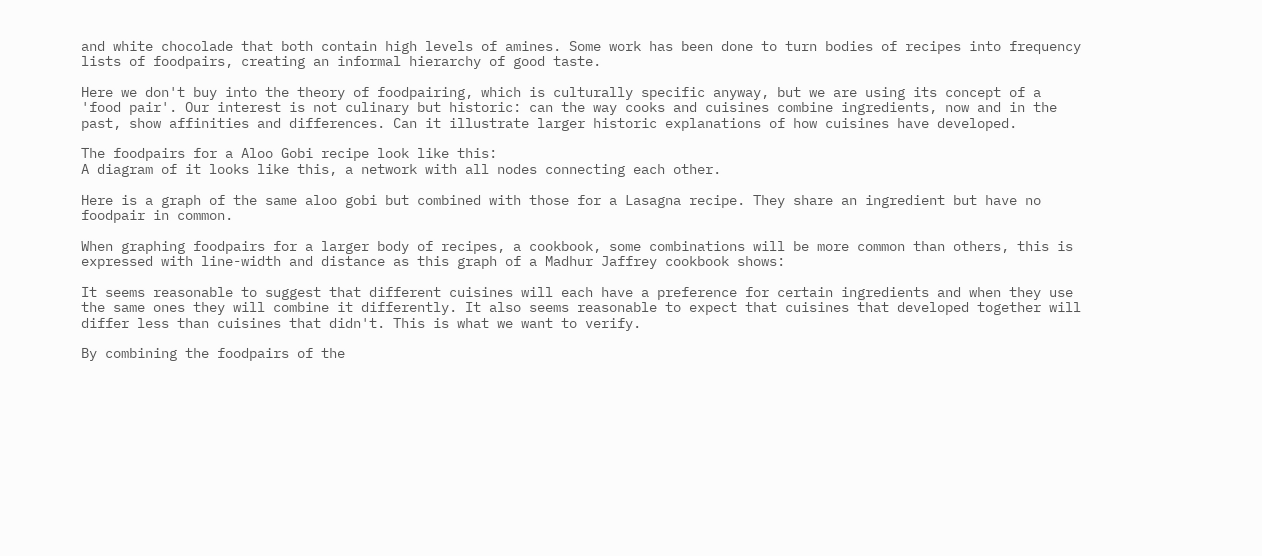and white chocolade that both contain high levels of amines. Some work has been done to turn bodies of recipes into frequency lists of foodpairs, creating an informal hierarchy of good taste.

Here we don't buy into the theory of foodpairing, which is culturally specific anyway, but we are using its concept of a 'food pair'. Our interest is not culinary but historic: can the way cooks and cuisines combine ingredients, now and in the past, show affinities and differences. Can it illustrate larger historic explanations of how cuisines have developed.

The foodpairs for a Aloo Gobi recipe look like this:
A diagram of it looks like this, a network with all nodes connecting each other.

Here is a graph of the same aloo gobi but combined with those for a Lasagna recipe. They share an ingredient but have no foodpair in common.

When graphing foodpairs for a larger body of recipes, a cookbook, some combinations will be more common than others, this is expressed with line-width and distance as this graph of a Madhur Jaffrey cookbook shows:

It seems reasonable to suggest that different cuisines will each have a preference for certain ingredients and when they use the same ones they will combine it differently. It also seems reasonable to expect that cuisines that developed together will differ less than cuisines that didn't. This is what we want to verify.

By combining the foodpairs of the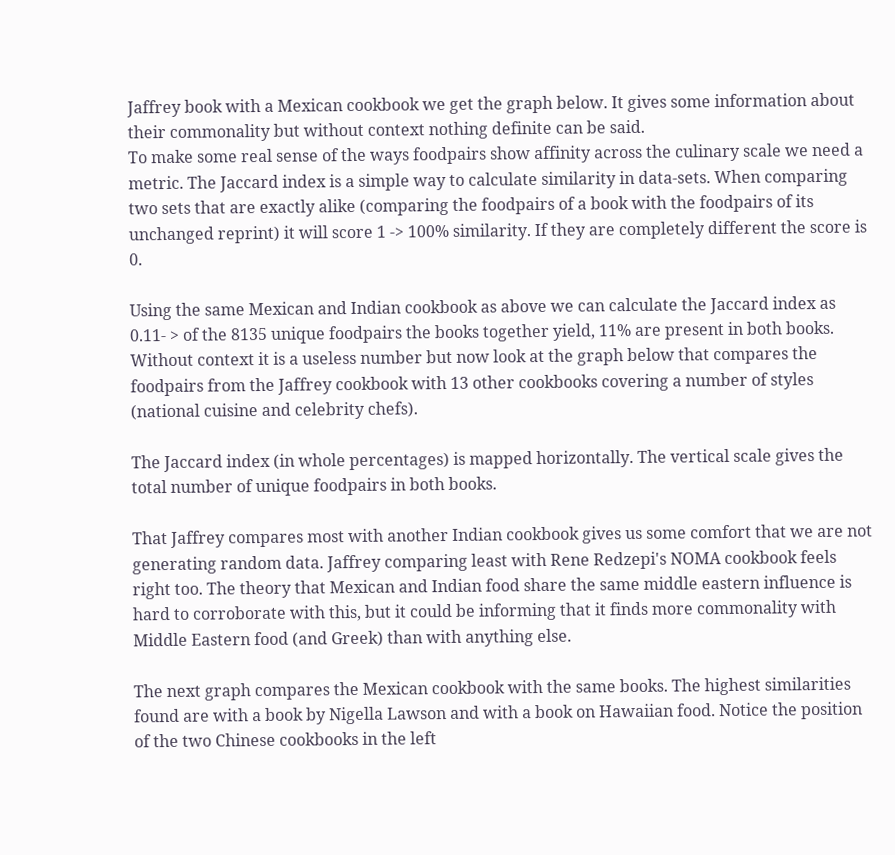Jaffrey book with a Mexican cookbook we get the graph below. It gives some information about their commonality but without context nothing definite can be said.
To make some real sense of the ways foodpairs show affinity across the culinary scale we need a metric. The Jaccard index is a simple way to calculate similarity in data-sets. When comparing two sets that are exactly alike (comparing the foodpairs of a book with the foodpairs of its unchanged reprint) it will score 1 -> 100% similarity. If they are completely different the score is 0.

Using the same Mexican and Indian cookbook as above we can calculate the Jaccard index as 0.11- > of the 8135 unique foodpairs the books together yield, 11% are present in both books. Without context it is a useless number but now look at the graph below that compares the foodpairs from the Jaffrey cookbook with 13 other cookbooks covering a number of styles (national cuisine and celebrity chefs).

The Jaccard index (in whole percentages) is mapped horizontally. The vertical scale gives the total number of unique foodpairs in both books.

That Jaffrey compares most with another Indian cookbook gives us some comfort that we are not generating random data. Jaffrey comparing least with Rene Redzepi's NOMA cookbook feels right too. The theory that Mexican and Indian food share the same middle eastern influence is hard to corroborate with this, but it could be informing that it finds more commonality with Middle Eastern food (and Greek) than with anything else.

The next graph compares the Mexican cookbook with the same books. The highest similarities found are with a book by Nigella Lawson and with a book on Hawaiian food. Notice the position of the two Chinese cookbooks in the left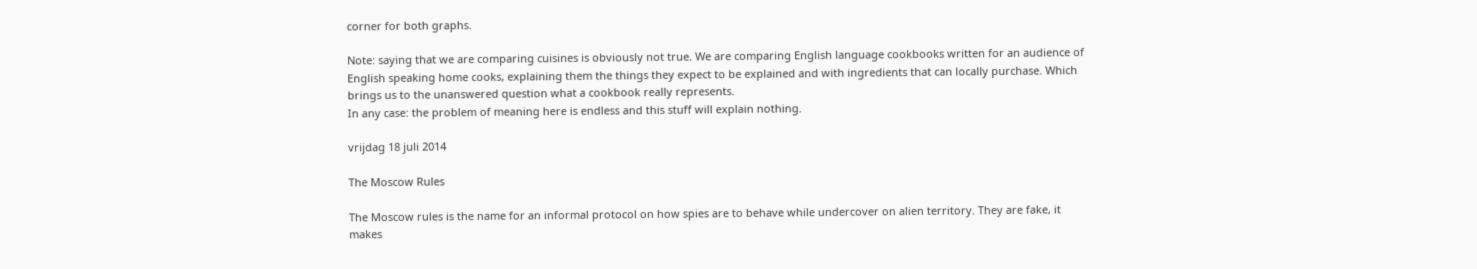corner for both graphs.

Note: saying that we are comparing cuisines is obviously not true. We are comparing English language cookbooks written for an audience of English speaking home cooks, explaining them the things they expect to be explained and with ingredients that can locally purchase. Which brings us to the unanswered question what a cookbook really represents.
In any case: the problem of meaning here is endless and this stuff will explain nothing.

vrijdag 18 juli 2014

The Moscow Rules

The Moscow rules is the name for an informal protocol on how spies are to behave while undercover on alien territory. They are fake, it makes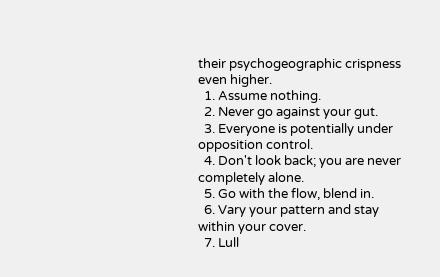their psychogeographic crispness even higher.
  1. Assume nothing.
  2. Never go against your gut.
  3. Everyone is potentially under opposition control.
  4. Don't look back; you are never completely alone.
  5. Go with the flow, blend in.
  6. Vary your pattern and stay within your cover.
  7. Lull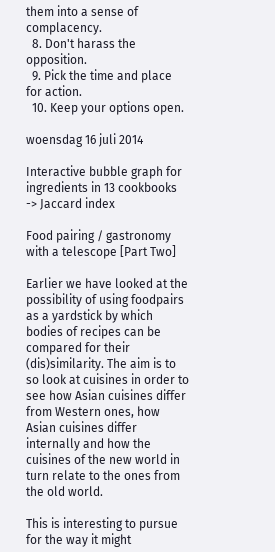them into a sense of complacency.
  8. Don't harass the opposition.
  9. Pick the time and place for action.
  10. Keep your options open.

woensdag 16 juli 2014

Interactive bubble graph for ingredients in 13 cookbooks -> Jaccard index

Food pairing / gastronomy with a telescope [Part Two]

Earlier we have looked at the possibility of using foodpairs as a yardstick by which bodies of recipes can be compared for their (dis)similarity. The aim is to so look at cuisines in order to see how Asian cuisines differ from Western ones, how Asian cuisines differ internally and how the cuisines of the new world in turn relate to the ones from the old world.

This is interesting to pursue for the way it might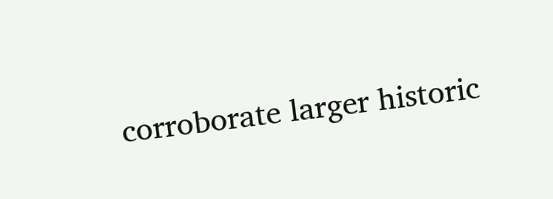corroborate larger historic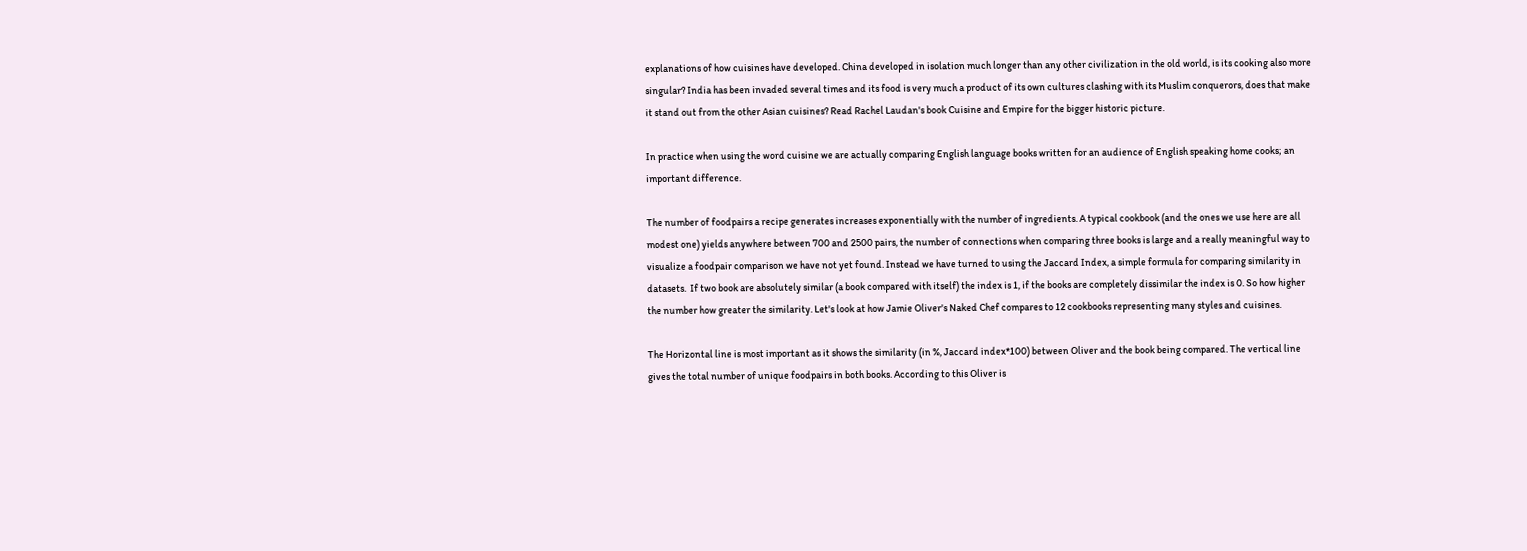explanations of how cuisines have developed. China developed in isolation much longer than any other civilization in the old world, is its cooking also more singular? India has been invaded several times and its food is very much a product of its own cultures clashing with its Muslim conquerors, does that make it stand out from the other Asian cuisines? Read Rachel Laudan's book Cuisine and Empire for the bigger historic picture.

In practice when using the word cuisine we are actually comparing English language books written for an audience of English speaking home cooks; an important difference.

The number of foodpairs a recipe generates increases exponentially with the number of ingredients. A typical cookbook (and the ones we use here are all modest one) yields anywhere between 700 and 2500 pairs, the number of connections when comparing three books is large and a really meaningful way to visualize a foodpair comparison we have not yet found. Instead we have turned to using the Jaccard Index, a simple formula for comparing similarity in datasets.  If two book are absolutely similar (a book compared with itself) the index is 1, if the books are completely dissimilar the index is 0. So how higher the number how greater the similarity. Let's look at how Jamie Oliver's Naked Chef compares to 12 cookbooks representing many styles and cuisines.

The Horizontal line is most important as it shows the similarity (in %, Jaccard index*100) between Oliver and the book being compared. The vertical line gives the total number of unique foodpairs in both books. According to this Oliver is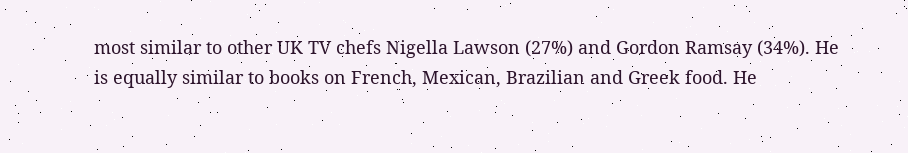most similar to other UK TV chefs Nigella Lawson (27%) and Gordon Ramsay (34%). He is equally similar to books on French, Mexican, Brazilian and Greek food. He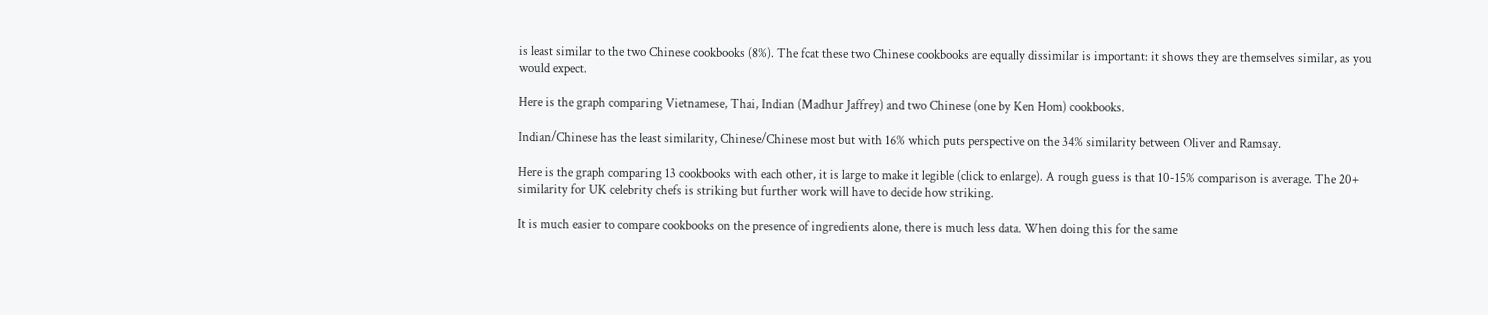is least similar to the two Chinese cookbooks (8%). The fcat these two Chinese cookbooks are equally dissimilar is important: it shows they are themselves similar, as you would expect.

Here is the graph comparing Vietnamese, Thai, Indian (Madhur Jaffrey) and two Chinese (one by Ken Hom) cookbooks.

Indian/Chinese has the least similarity, Chinese/Chinese most but with 16% which puts perspective on the 34% similarity between Oliver and Ramsay.

Here is the graph comparing 13 cookbooks with each other, it is large to make it legible (click to enlarge). A rough guess is that 10-15% comparison is average. The 20+ similarity for UK celebrity chefs is striking but further work will have to decide how striking.

It is much easier to compare cookbooks on the presence of ingredients alone, there is much less data. When doing this for the same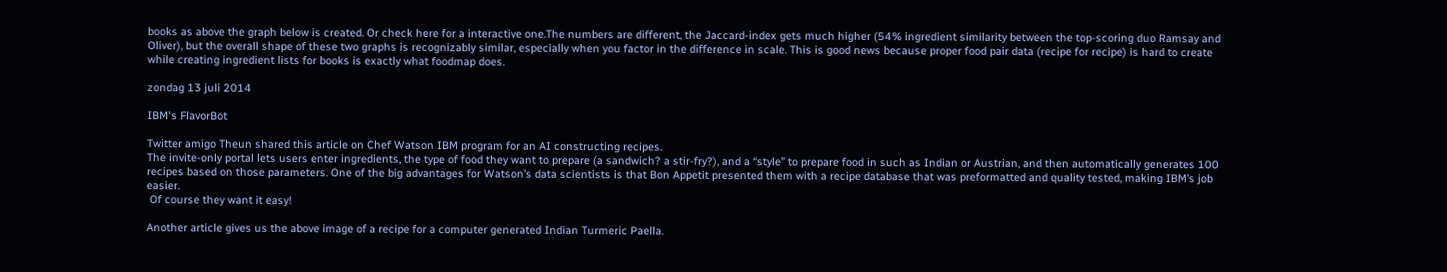books as above the graph below is created. Or check here for a interactive one.The numbers are different, the Jaccard-index gets much higher (54% ingredient similarity between the top-scoring duo Ramsay and Oliver), but the overall shape of these two graphs is recognizably similar, especially when you factor in the difference in scale. This is good news because proper food pair data (recipe for recipe) is hard to create while creating ingredient lists for books is exactly what foodmap does.

zondag 13 juli 2014

IBM's FlavorBot

Twitter amigo Theun shared this article on Chef Watson IBM program for an AI constructing recipes.
The invite-only portal lets users enter ingredients, the type of food they want to prepare (a sandwich? a stir-fry?), and a “style” to prepare food in such as Indian or Austrian, and then automatically generates 100 recipes based on those parameters. One of the big advantages for Watson’s data scientists is that Bon Appetit presented them with a recipe database that was preformatted and quality tested, making IBM’s job easier.
 Of course they want it easy!

Another article gives us the above image of a recipe for a computer generated Indian Turmeric Paella.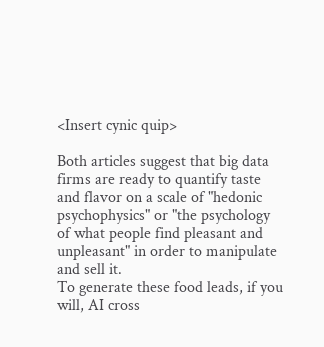<Insert cynic quip>

Both articles suggest that big data firms are ready to quantify taste and flavor on a scale of "hedonic psychophysics" or "the psychology of what people find pleasant and unpleasant" in order to manipulate and sell it.
To generate these food leads, if you will, AI cross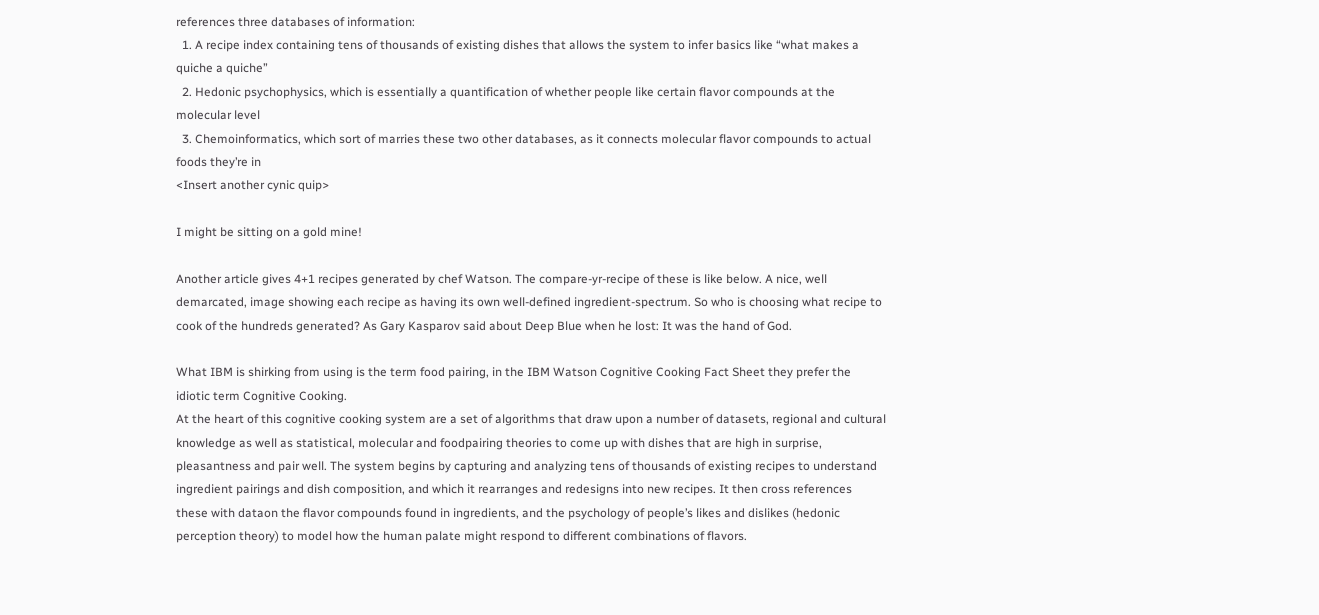references three databases of information:
  1. A recipe index containing tens of thousands of existing dishes that allows the system to infer basics like “what makes a quiche a quiche”
  2. Hedonic psychophysics, which is essentially a quantification of whether people like certain flavor compounds at the molecular level
  3. Chemoinformatics, which sort of marries these two other databases, as it connects molecular flavor compounds to actual foods they’re in
<Insert another cynic quip>

I might be sitting on a gold mine!

Another article gives 4+1 recipes generated by chef Watson. The compare-yr-recipe of these is like below. A nice, well demarcated, image showing each recipe as having its own well-defined ingredient-spectrum. So who is choosing what recipe to cook of the hundreds generated? As Gary Kasparov said about Deep Blue when he lost: It was the hand of God.

What IBM is shirking from using is the term food pairing, in the IBM Watson Cognitive Cooking Fact Sheet they prefer the idiotic term Cognitive Cooking.
At the heart of this cognitive cooking system are a set of algorithms that draw upon a number of datasets, regional and cultural knowledge as well as statistical, molecular and foodpairing theories to come up with dishes that are high in surprise, pleasantness and pair well. The system begins by capturing and analyzing tens of thousands of existing recipes to understand ingredient pairings and dish composition, and which it rearranges and redesigns into new recipes. It then cross references these with dataon the flavor compounds found in ingredients, and the psychology of people’s likes and dislikes (hedonic perception theory) to model how the human palate might respond to different combinations of flavors.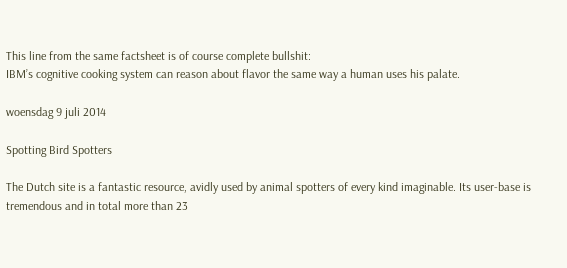This line from the same factsheet is of course complete bullshit:
IBM’s cognitive cooking system can reason about flavor the same way a human uses his palate.

woensdag 9 juli 2014

Spotting Bird Spotters

The Dutch site is a fantastic resource, avidly used by animal spotters of every kind imaginable. Its user-base is tremendous and in total more than 23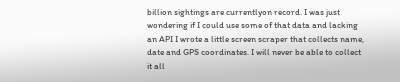billion sightings are currentlyon record. I was just wondering if I could use some of that data and lacking an API I wrote a little screen scraper that collects name, date and GPS coordinates. I will never be able to collect it all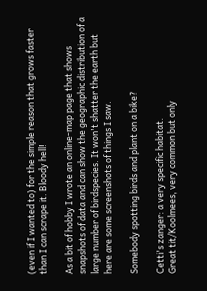(even if I wanted to) for the simple reason that grows faster than I can scrape it. Bloody hell!

As a bit of hobby I wrote an online-map page that shows snapshots of data and can show the geographic distribution of a large number of birdspecies. It won't shatter the earth but here are some screenshots of things I saw.

Somebody spotting birds and plant on a bike?

Cetti's zanger: a very specific habitat.
Great tit/Koolmees, very common but only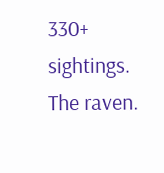330+ sightings.
The raven.